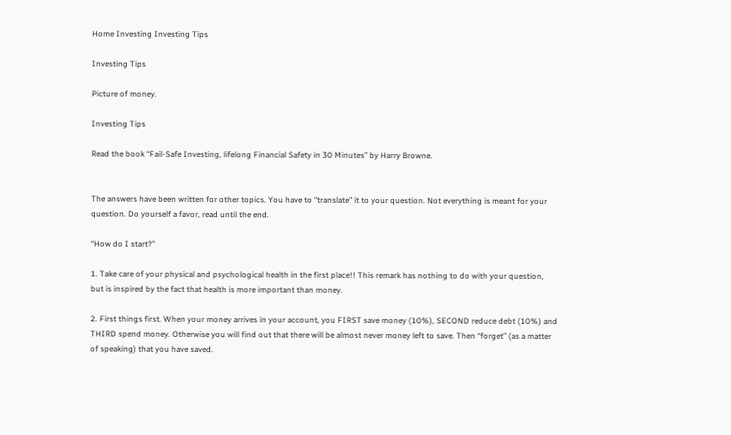Home Investing Investing Tips

Investing Tips

Picture of money.

Investing Tips

Read the book “Fail-Safe Investing, lifelong Financial Safety in 30 Minutes” by Harry Browne.


The answers have been written for other topics. You have to “translate” it to your question. Not everything is meant for your question. Do yourself a favor, read until the end.

“How do I start?”

1. Take care of your physical and psychological health in the first place!! This remark has nothing to do with your question, but is inspired by the fact that health is more important than money.

2. First things first. When your money arrives in your account, you FIRST save money (10%), SECOND reduce debt (10%) and THIRD spend money. Otherwise you will find out that there will be almost never money left to save. Then “forget” (as a matter of speaking) that you have saved.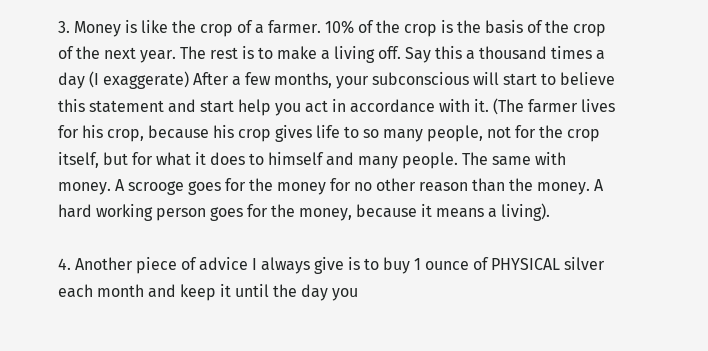3. Money is like the crop of a farmer. 10% of the crop is the basis of the crop of the next year. The rest is to make a living off. Say this a thousand times a day (I exaggerate) After a few months, your subconscious will start to believe this statement and start help you act in accordance with it. (The farmer lives for his crop, because his crop gives life to so many people, not for the crop itself, but for what it does to himself and many people. The same with money. A scrooge goes for the money for no other reason than the money. A hard working person goes for the money, because it means a living).

4. Another piece of advice I always give is to buy 1 ounce of PHYSICAL silver each month and keep it until the day you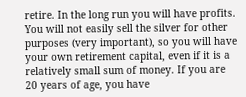retire. In the long run you will have profits. You will not easily sell the silver for other purposes (very important), so you will have your own retirement capital, even if it is a relatively small sum of money. If you are 20 years of age, you have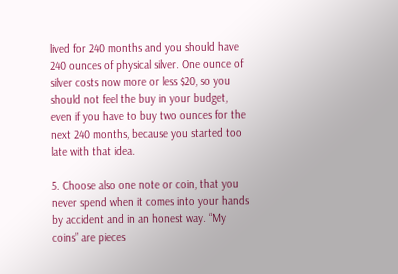lived for 240 months and you should have 240 ounces of physical silver. One ounce of silver costs now more or less $20, so you should not feel the buy in your budget, even if you have to buy two ounces for the next 240 months, because you started too late with that idea.

5. Choose also one note or coin, that you never spend when it comes into your hands by accident and in an honest way. “My coins” are pieces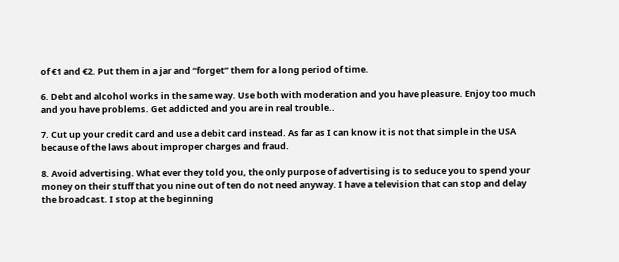of €1 and €2. Put them in a jar and “forget” them for a long period of time.

6. Debt and alcohol works in the same way. Use both with moderation and you have pleasure. Enjoy too much and you have problems. Get addicted and you are in real trouble..

7. Cut up your credit card and use a debit card instead. As far as I can know it is not that simple in the USA because of the laws about improper charges and fraud.

8. Avoid advertising. What ever they told you, the only purpose of advertising is to seduce you to spend your money on their stuff that you nine out of ten do not need anyway. I have a television that can stop and delay the broadcast. I stop at the beginning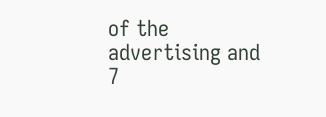of the advertising and 7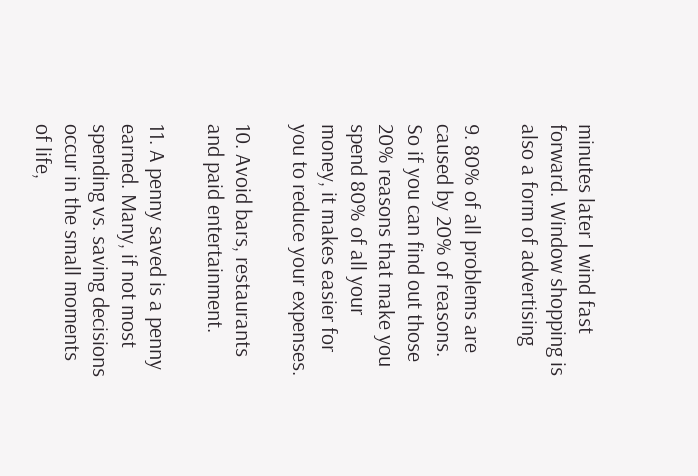minutes later I wind fast forward. Window shopping is also a form of advertising

9. 80% of all problems are caused by 20% of reasons. So if you can find out those 20% reasons that make you spend 80% of all your money, it makes easier for you to reduce your expenses.

10. Avoid bars, restaurants and paid entertainment.

11. A penny saved is a penny earned. Many, if not most spending vs. saving decisions occur in the small moments of life,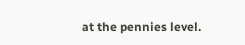at the pennies level.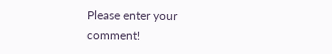Please enter your comment!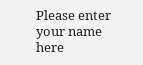Please enter your name here